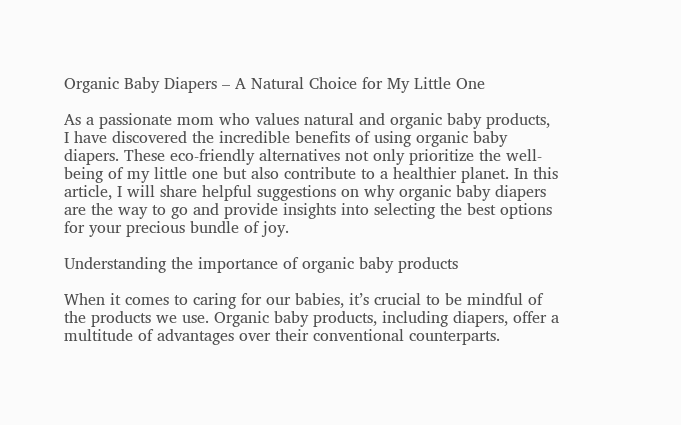Organic Baby Diapers – A Natural Choice for My Little One

As a passionate mom who values natural and organic baby products, I have discovered the incredible benefits of using organic baby diapers. These eco-friendly alternatives not only prioritize the well-being of my little one but also contribute to a healthier planet. In this article, I will share helpful suggestions on why organic baby diapers are the way to go and provide insights into selecting the best options for your precious bundle of joy.

Understanding the importance of organic baby products

When it comes to caring for our babies, it’s crucial to be mindful of the products we use. Organic baby products, including diapers, offer a multitude of advantages over their conventional counterparts.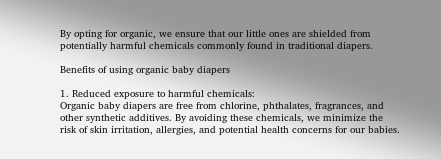By opting for organic, we ensure that our little ones are shielded from potentially harmful chemicals commonly found in traditional diapers.

Benefits of using organic baby diapers

1. Reduced exposure to harmful chemicals:
Organic baby diapers are free from chlorine, phthalates, fragrances, and other synthetic additives. By avoiding these chemicals, we minimize the risk of skin irritation, allergies, and potential health concerns for our babies.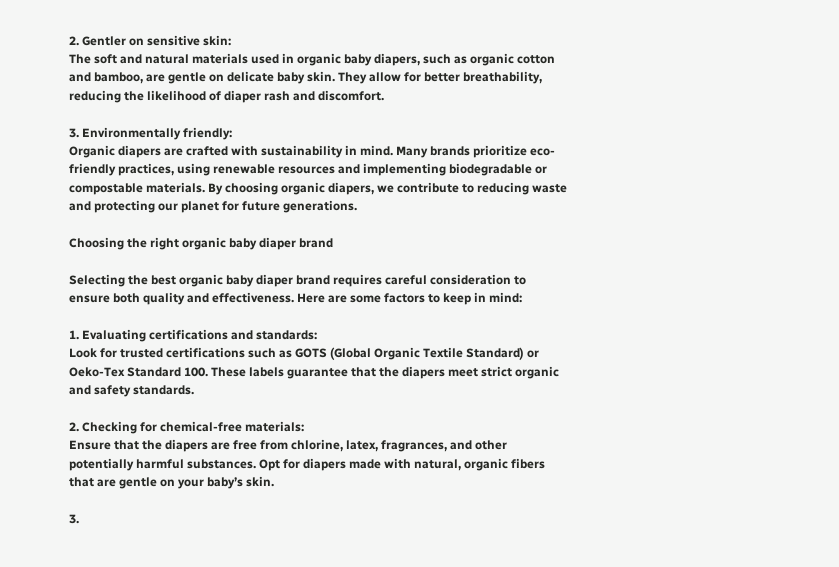2. Gentler on sensitive skin:
The soft and natural materials used in organic baby diapers, such as organic cotton and bamboo, are gentle on delicate baby skin. They allow for better breathability, reducing the likelihood of diaper rash and discomfort.

3. Environmentally friendly:
Organic diapers are crafted with sustainability in mind. Many brands prioritize eco-friendly practices, using renewable resources and implementing biodegradable or compostable materials. By choosing organic diapers, we contribute to reducing waste and protecting our planet for future generations.

Choosing the right organic baby diaper brand

Selecting the best organic baby diaper brand requires careful consideration to ensure both quality and effectiveness. Here are some factors to keep in mind:

1. Evaluating certifications and standards:
Look for trusted certifications such as GOTS (Global Organic Textile Standard) or Oeko-Tex Standard 100. These labels guarantee that the diapers meet strict organic and safety standards.

2. Checking for chemical-free materials:
Ensure that the diapers are free from chlorine, latex, fragrances, and other potentially harmful substances. Opt for diapers made with natural, organic fibers that are gentle on your baby’s skin.

3.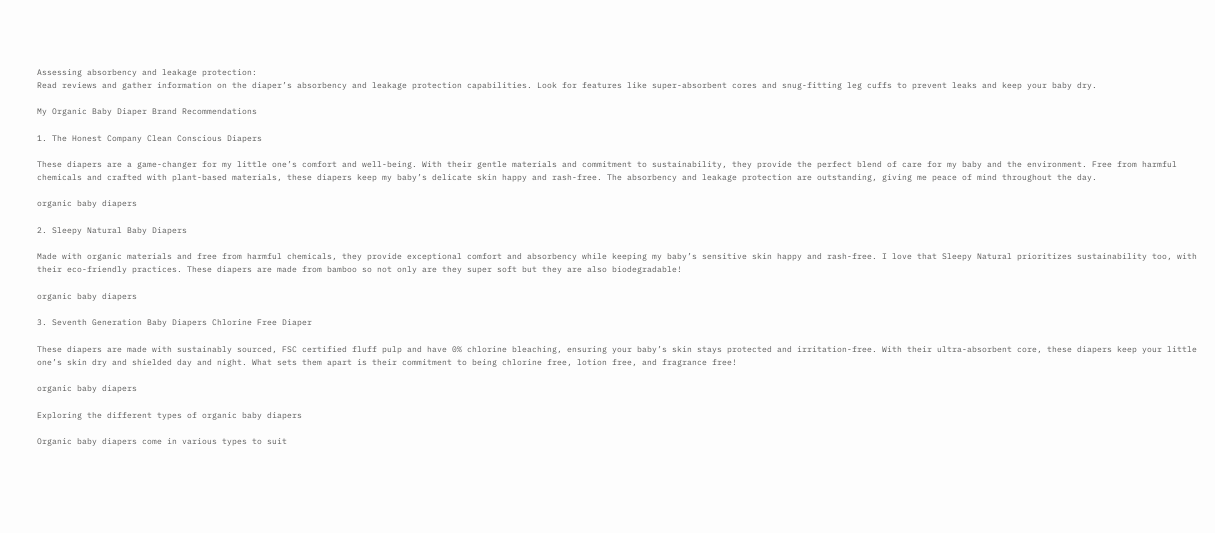Assessing absorbency and leakage protection:
Read reviews and gather information on the diaper’s absorbency and leakage protection capabilities. Look for features like super-absorbent cores and snug-fitting leg cuffs to prevent leaks and keep your baby dry.

My Organic Baby Diaper Brand Recommendations

1. The Honest Company Clean Conscious Diapers

These diapers are a game-changer for my little one’s comfort and well-being. With their gentle materials and commitment to sustainability, they provide the perfect blend of care for my baby and the environment. Free from harmful chemicals and crafted with plant-based materials, these diapers keep my baby’s delicate skin happy and rash-free. The absorbency and leakage protection are outstanding, giving me peace of mind throughout the day.

organic baby diapers

2. Sleepy Natural Baby Diapers

Made with organic materials and free from harmful chemicals, they provide exceptional comfort and absorbency while keeping my baby’s sensitive skin happy and rash-free. I love that Sleepy Natural prioritizes sustainability too, with their eco-friendly practices. These diapers are made from bamboo so not only are they super soft but they are also biodegradable!

organic baby diapers

3. Seventh Generation Baby Diapers Chlorine Free Diaper

These diapers are made with sustainably sourced, FSC certified fluff pulp and have 0% chlorine bleaching, ensuring your baby’s skin stays protected and irritation-free. With their ultra-absorbent core, these diapers keep your little one’s skin dry and shielded day and night. What sets them apart is their commitment to being chlorine free, lotion free, and fragrance free!

organic baby diapers

Exploring the different types of organic baby diapers

Organic baby diapers come in various types to suit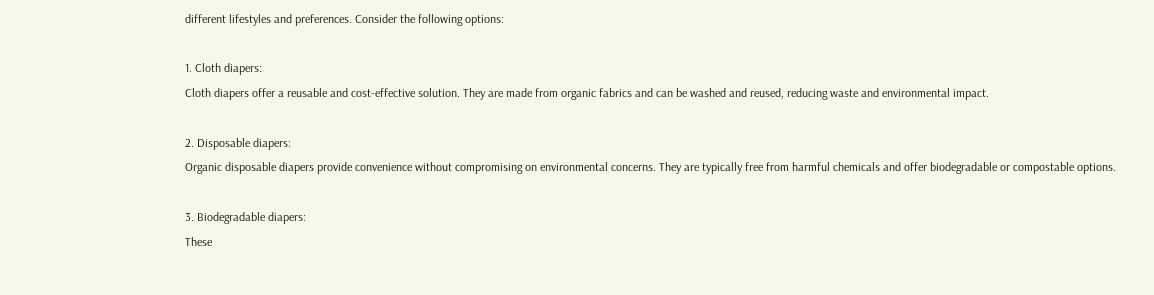different lifestyles and preferences. Consider the following options:

1. Cloth diapers:
Cloth diapers offer a reusable and cost-effective solution. They are made from organic fabrics and can be washed and reused, reducing waste and environmental impact.

2. Disposable diapers:
Organic disposable diapers provide convenience without compromising on environmental concerns. They are typically free from harmful chemicals and offer biodegradable or compostable options.

3. Biodegradable diapers:
These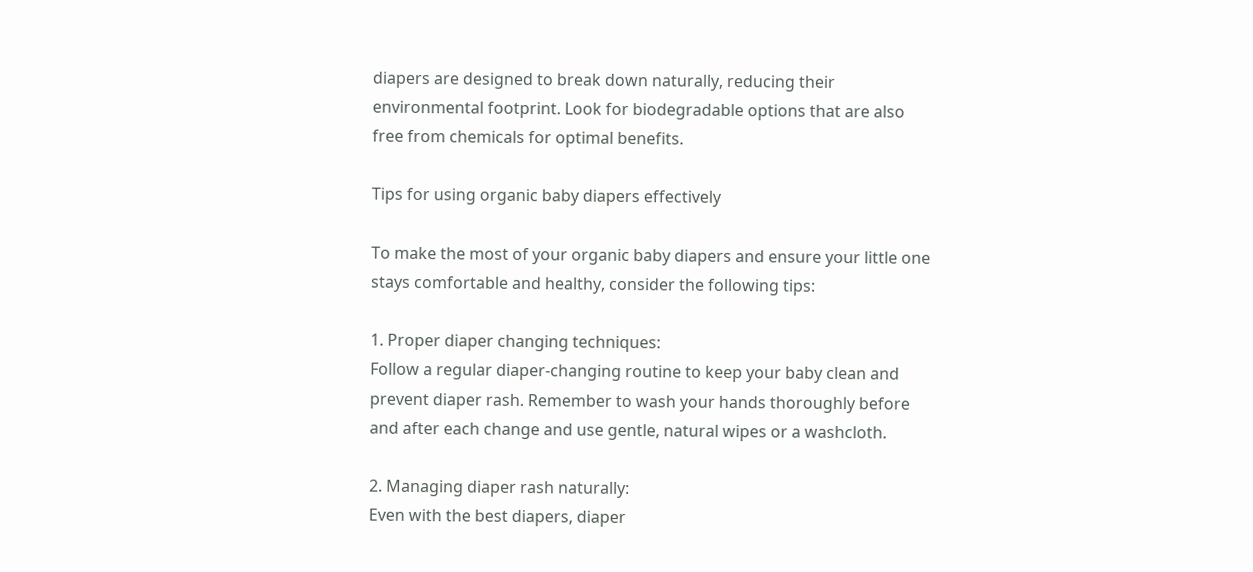diapers are designed to break down naturally, reducing their environmental footprint. Look for biodegradable options that are also free from chemicals for optimal benefits.

Tips for using organic baby diapers effectively

To make the most of your organic baby diapers and ensure your little one stays comfortable and healthy, consider the following tips:

1. Proper diaper changing techniques:
Follow a regular diaper-changing routine to keep your baby clean and prevent diaper rash. Remember to wash your hands thoroughly before and after each change and use gentle, natural wipes or a washcloth.

2. Managing diaper rash naturally:
Even with the best diapers, diaper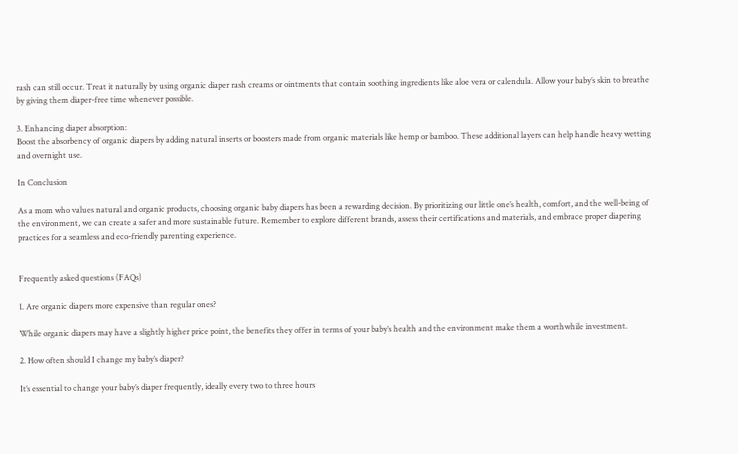rash can still occur. Treat it naturally by using organic diaper rash creams or ointments that contain soothing ingredients like aloe vera or calendula. Allow your baby’s skin to breathe by giving them diaper-free time whenever possible.

3. Enhancing diaper absorption:
Boost the absorbency of organic diapers by adding natural inserts or boosters made from organic materials like hemp or bamboo. These additional layers can help handle heavy wetting and overnight use.

In Conclusion

As a mom who values natural and organic products, choosing organic baby diapers has been a rewarding decision. By prioritizing our little one’s health, comfort, and the well-being of the environment, we can create a safer and more sustainable future. Remember to explore different brands, assess their certifications and materials, and embrace proper diapering practices for a seamless and eco-friendly parenting experience.


Frequently asked questions (FAQs)

1. Are organic diapers more expensive than regular ones?

While organic diapers may have a slightly higher price point, the benefits they offer in terms of your baby’s health and the environment make them a worthwhile investment.

2. How often should I change my baby’s diaper?

It’s essential to change your baby’s diaper frequently, ideally every two to three hours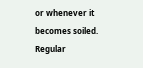or whenever it becomes soiled. Regular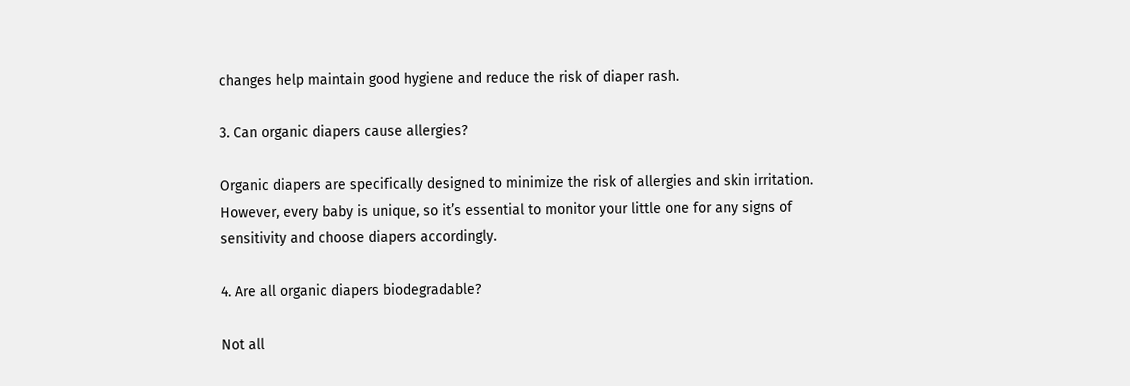changes help maintain good hygiene and reduce the risk of diaper rash.

3. Can organic diapers cause allergies?

Organic diapers are specifically designed to minimize the risk of allergies and skin irritation. However, every baby is unique, so it’s essential to monitor your little one for any signs of sensitivity and choose diapers accordingly.

4. Are all organic diapers biodegradable?

Not all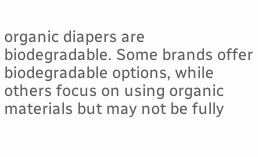organic diapers are biodegradable. Some brands offer biodegradable options, while others focus on using organic materials but may not be fully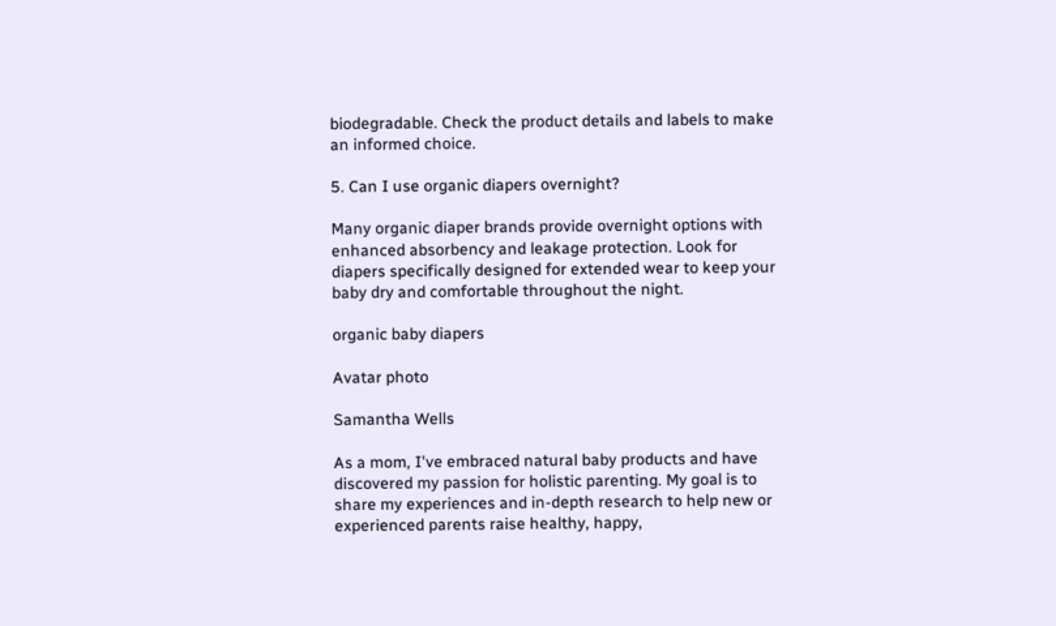biodegradable. Check the product details and labels to make an informed choice.

5. Can I use organic diapers overnight?

Many organic diaper brands provide overnight options with enhanced absorbency and leakage protection. Look for diapers specifically designed for extended wear to keep your baby dry and comfortable throughout the night.

organic baby diapers

Avatar photo

Samantha Wells

As a mom, I've embraced natural baby products and have discovered my passion for holistic parenting. My goal is to share my experiences and in-depth research to help new or experienced parents raise healthy, happy,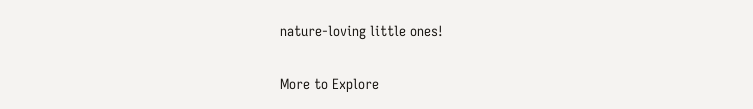nature-loving little ones!

More to Explore